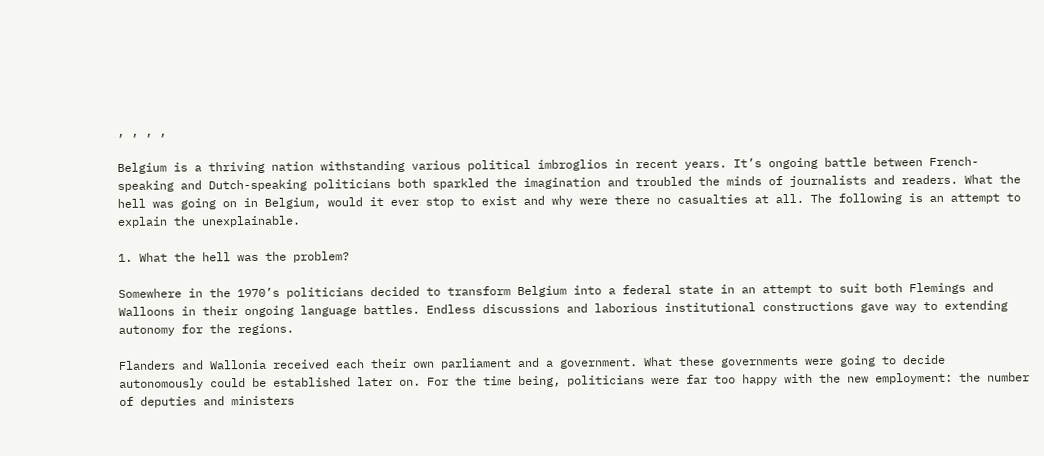, , , ,

Belgium is a thriving nation withstanding various political imbroglios in recent years. It’s ongoing battle between French-speaking and Dutch-speaking politicians both sparkled the imagination and troubled the minds of journalists and readers. What the hell was going on in Belgium, would it ever stop to exist and why were there no casualties at all. The following is an attempt to explain the unexplainable.

1. What the hell was the problem?

Somewhere in the 1970’s politicians decided to transform Belgium into a federal state in an attempt to suit both Flemings and Walloons in their ongoing language battles. Endless discussions and laborious institutional constructions gave way to extending autonomy for the regions.

Flanders and Wallonia received each their own parliament and a government. What these governments were going to decide autonomously could be established later on. For the time being, politicians were far too happy with the new employment: the number of deputies and ministers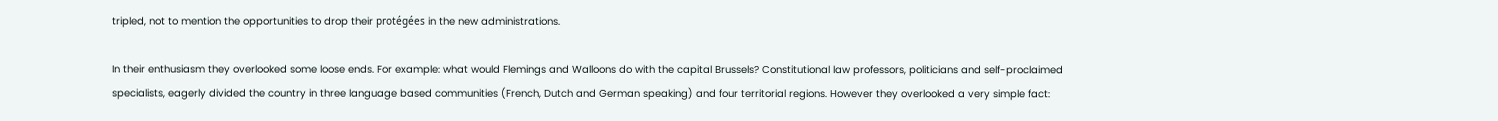tripled, not to mention the opportunities to drop their protégées in the new administrations.

In their enthusiasm they overlooked some loose ends. For example: what would Flemings and Walloons do with the capital Brussels? Constitutional law professors, politicians and self-proclaimed specialists, eagerly divided the country in three language based communities (French, Dutch and German speaking) and four territorial regions. However they overlooked a very simple fact: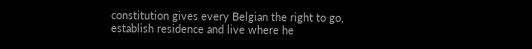constitution gives every Belgian the right to go, establish residence and live where he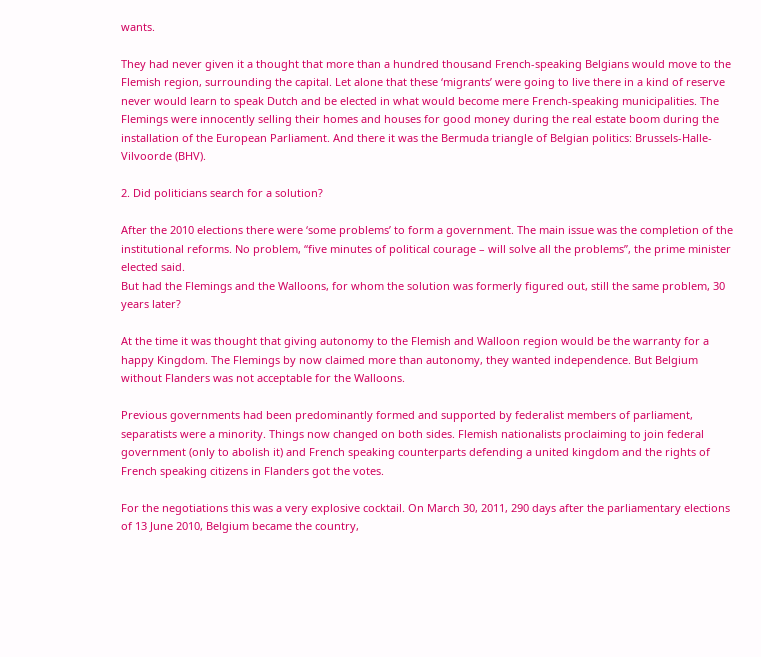wants.

They had never given it a thought that more than a hundred thousand French-speaking Belgians would move to the Flemish region, surrounding the capital. Let alone that these ‘migrants’ were going to live there in a kind of reserve never would learn to speak Dutch and be elected in what would become mere French-speaking municipalities. The Flemings were innocently selling their homes and houses for good money during the real estate boom during the installation of the European Parliament. And there it was the Bermuda triangle of Belgian politics: Brussels-Halle-Vilvoorde (BHV).

2. Did politicians search for a solution?

After the 2010 elections there were ‘some problems’ to form a government. The main issue was the completion of the institutional reforms. No problem, “five minutes of political courage – will solve all the problems”, the prime minister elected said.
But had the Flemings and the Walloons, for whom the solution was formerly figured out, still the same problem, 30 years later?

At the time it was thought that giving autonomy to the Flemish and Walloon region would be the warranty for a happy Kingdom. The Flemings by now claimed more than autonomy, they wanted independence. But Belgium without Flanders was not acceptable for the Walloons.

Previous governments had been predominantly formed and supported by federalist members of parliament, separatists were a minority. Things now changed on both sides. Flemish nationalists proclaiming to join federal government (only to abolish it) and French speaking counterparts defending a united kingdom and the rights of French speaking citizens in Flanders got the votes.

For the negotiations this was a very explosive cocktail. On March 30, 2011, 290 days after the parliamentary elections of 13 June 2010, Belgium became the country,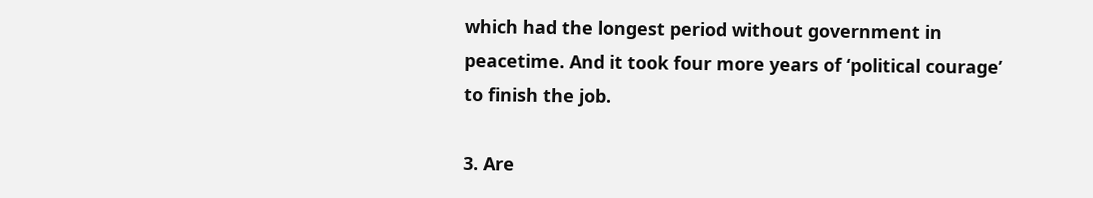which had the longest period without government in peacetime. And it took four more years of ‘political courage’ to finish the job.

3. Are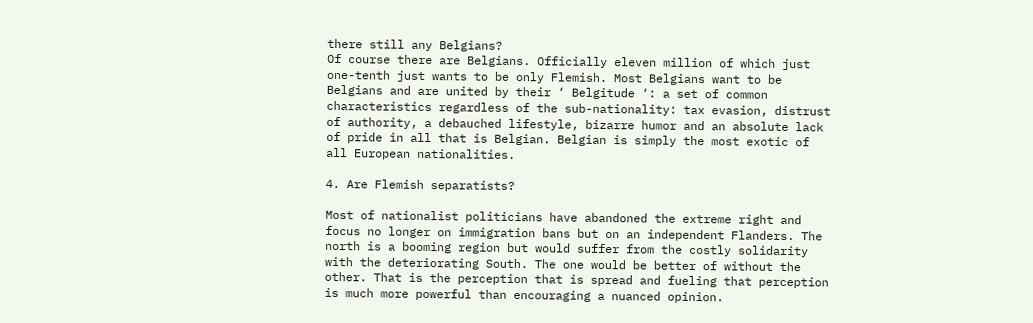there still any Belgians?
Of course there are Belgians. Officially eleven million of which just one-tenth just wants to be only Flemish. Most Belgians want to be Belgians and are united by their ‘ Belgitude ‘: a set of common characteristics regardless of the sub-nationality: tax evasion, distrust of authority, a debauched lifestyle, bizarre humor and an absolute lack of pride in all that is Belgian. Belgian is simply the most exotic of all European nationalities.

4. Are Flemish separatists?

Most of nationalist politicians have abandoned the extreme right and focus no longer on immigration bans but on an independent Flanders. The north is a booming region but would suffer from the costly solidarity with the deteriorating South. The one would be better of without the other. That is the perception that is spread and fueling that perception is much more powerful than encouraging a nuanced opinion.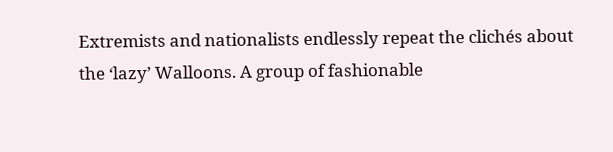Extremists and nationalists endlessly repeat the clichés about the ‘lazy’ Walloons. A group of fashionable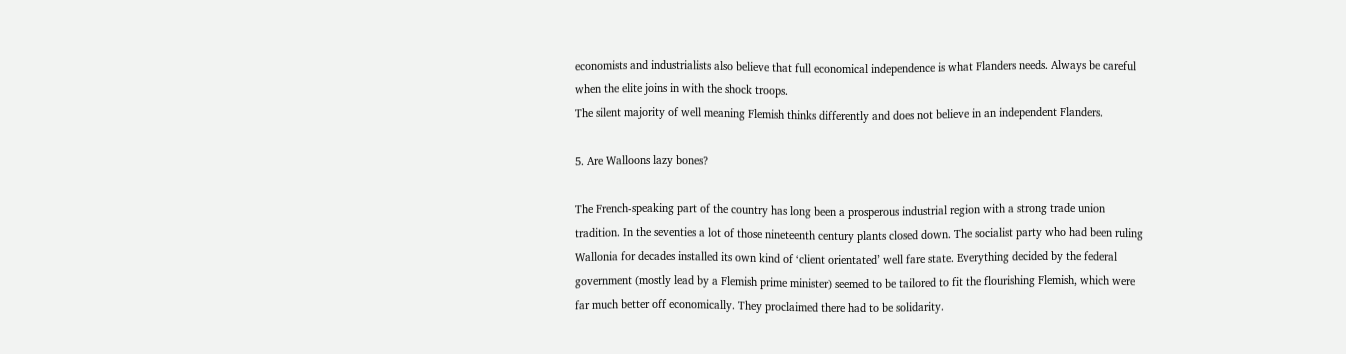economists and industrialists also believe that full economical independence is what Flanders needs. Always be careful when the elite joins in with the shock troops.
The silent majority of well meaning Flemish thinks differently and does not believe in an independent Flanders.

5. Are Walloons lazy bones?

The French-speaking part of the country has long been a prosperous industrial region with a strong trade union tradition. In the seventies a lot of those nineteenth century plants closed down. The socialist party who had been ruling Wallonia for decades installed its own kind of ‘client orientated’ well fare state. Everything decided by the federal government (mostly lead by a Flemish prime minister) seemed to be tailored to fit the flourishing Flemish, which were far much better off economically. They proclaimed there had to be solidarity.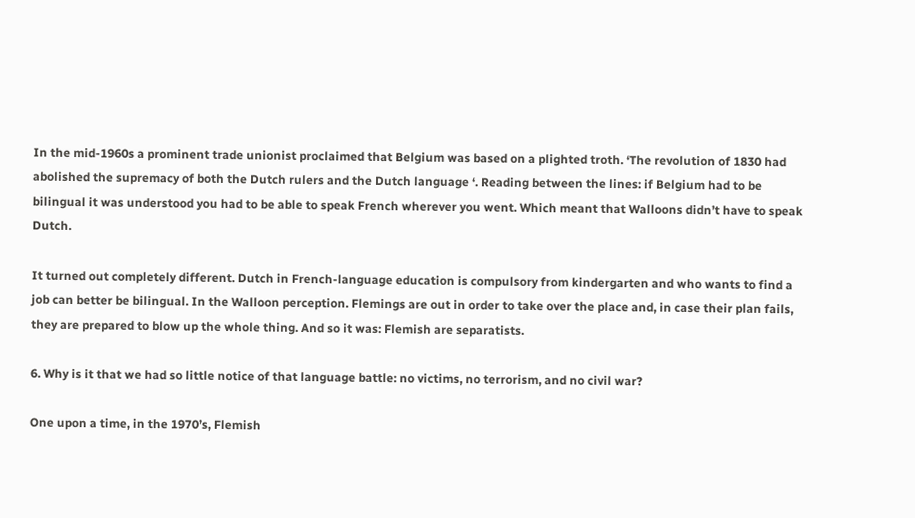In the mid-1960s a prominent trade unionist proclaimed that Belgium was based on a plighted troth. ‘The revolution of 1830 had abolished the supremacy of both the Dutch rulers and the Dutch language ‘. Reading between the lines: if Belgium had to be bilingual it was understood you had to be able to speak French wherever you went. Which meant that Walloons didn’t have to speak Dutch.

It turned out completely different. Dutch in French-language education is compulsory from kindergarten and who wants to find a job can better be bilingual. In the Walloon perception. Flemings are out in order to take over the place and, in case their plan fails, they are prepared to blow up the whole thing. And so it was: Flemish are separatists.

6. Why is it that we had so little notice of that language battle: no victims, no terrorism, and no civil war?

One upon a time, in the 1970’s, Flemish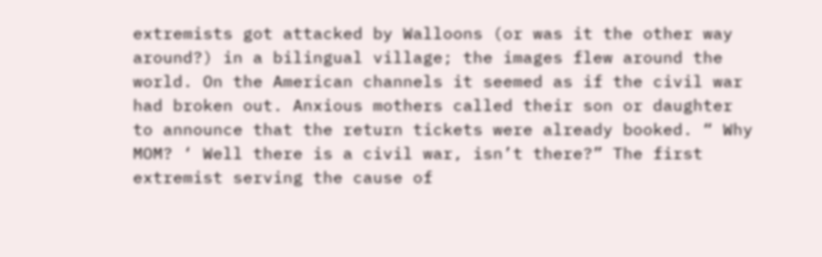extremists got attacked by Walloons (or was it the other way around?) in a bilingual village; the images flew around the world. On the American channels it seemed as if the civil war had broken out. Anxious mothers called their son or daughter to announce that the return tickets were already booked. “ Why MOM? ‘ Well there is a civil war, isn’t there?” The first extremist serving the cause of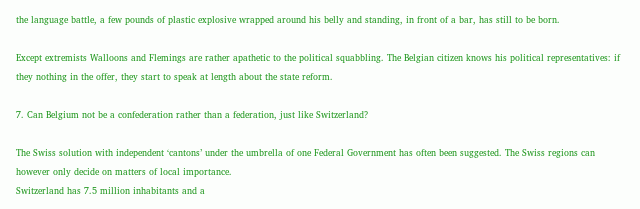the language battle, a few pounds of plastic explosive wrapped around his belly and standing, in front of a bar, has still to be born.

Except extremists Walloons and Flemings are rather apathetic to the political squabbling. The Belgian citizen knows his political representatives: if they nothing in the offer, they start to speak at length about the state reform.

7. Can Belgium not be a confederation rather than a federation, just like Switzerland?

The Swiss solution with independent ‘cantons’ under the umbrella of one Federal Government has often been suggested. The Swiss regions can however only decide on matters of local importance.
Switzerland has 7.5 million inhabitants and a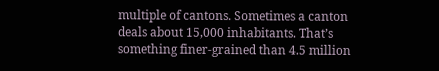multiple of cantons. Sometimes a canton deals about 15,000 inhabitants. That’s something finer-grained than 4.5 million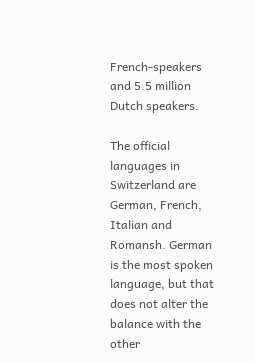French-speakers and 5.5 million Dutch speakers.

The official languages in Switzerland are German, French, Italian and Romansh. German is the most spoken language, but that does not alter the balance with the other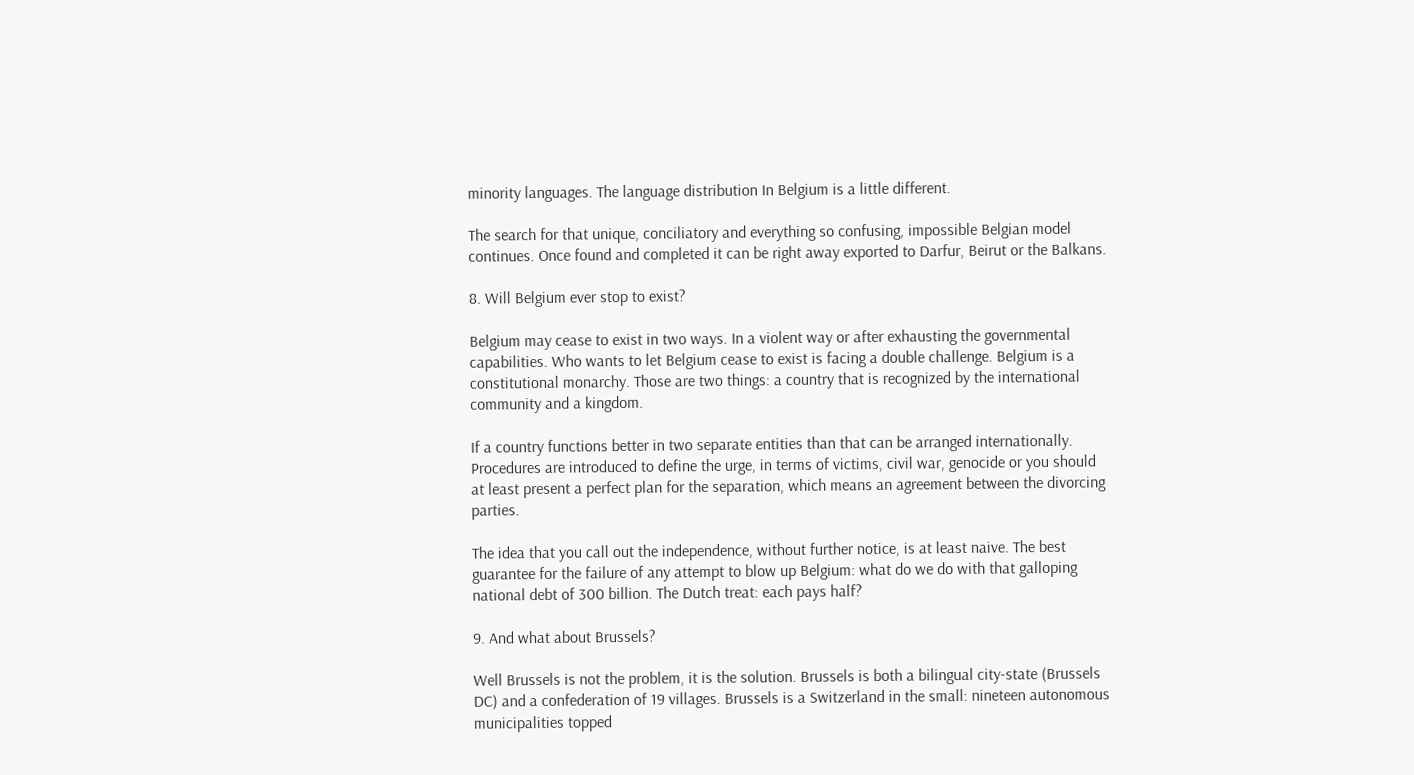minority languages. The language distribution In Belgium is a little different.

The search for that unique, conciliatory and everything so confusing, impossible Belgian model continues. Once found and completed it can be right away exported to Darfur, Beirut or the Balkans.

8. Will Belgium ever stop to exist?

Belgium may cease to exist in two ways. In a violent way or after exhausting the governmental capabilities. Who wants to let Belgium cease to exist is facing a double challenge. Belgium is a constitutional monarchy. Those are two things: a country that is recognized by the international community and a kingdom.

If a country functions better in two separate entities than that can be arranged internationally. Procedures are introduced to define the urge, in terms of victims, civil war, genocide or you should at least present a perfect plan for the separation, which means an agreement between the divorcing parties.

The idea that you call out the independence, without further notice, is at least naive. The best guarantee for the failure of any attempt to blow up Belgium: what do we do with that galloping national debt of 300 billion. The Dutch treat: each pays half?

9. And what about Brussels?

Well Brussels is not the problem, it is the solution. Brussels is both a bilingual city-state (Brussels DC) and a confederation of 19 villages. Brussels is a Switzerland in the small: nineteen autonomous municipalities topped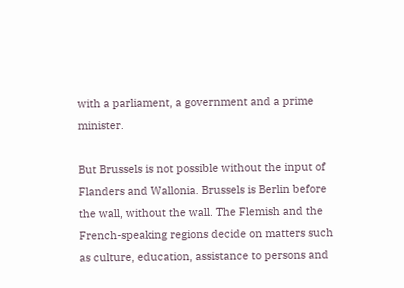with a parliament, a government and a prime minister.

But Brussels is not possible without the input of Flanders and Wallonia. Brussels is Berlin before the wall, without the wall. The Flemish and the French-speaking regions decide on matters such as culture, education, assistance to persons and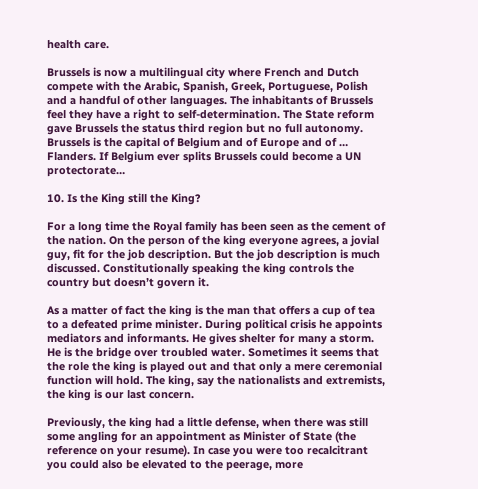health care.

Brussels is now a multilingual city where French and Dutch compete with the Arabic, Spanish, Greek, Portuguese, Polish and a handful of other languages. The inhabitants of Brussels feel they have a right to self-determination. The State reform gave Brussels the status third region but no full autonomy. Brussels is the capital of Belgium and of Europe and of … Flanders. If Belgium ever splits Brussels could become a UN protectorate…

10. Is the King still the King?

For a long time the Royal family has been seen as the cement of the nation. On the person of the king everyone agrees, a jovial guy, fit for the job description. But the job description is much discussed. Constitutionally speaking the king controls the country but doesn’t govern it.

As a matter of fact the king is the man that offers a cup of tea to a defeated prime minister. During political crisis he appoints mediators and informants. He gives shelter for many a storm. He is the bridge over troubled water. Sometimes it seems that the role the king is played out and that only a mere ceremonial function will hold. The king, say the nationalists and extremists, the king is our last concern.

Previously, the king had a little defense, when there was still some angling for an appointment as Minister of State (the reference on your resume). In case you were too recalcitrant you could also be elevated to the peerage, more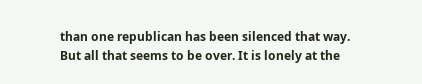than one republican has been silenced that way. But all that seems to be over. It is lonely at the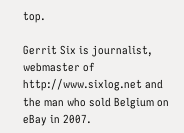top.

Gerrit Six is journalist, webmaster of http://www.sixlog.net and the man who sold Belgium on eBay in 2007.